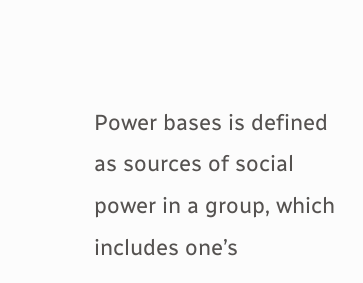Power bases is defined as sources of social power in a group, which includes one’s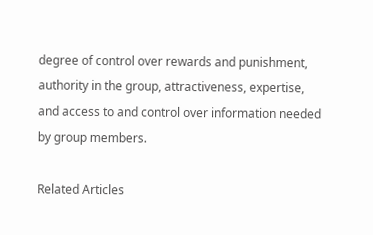degree of control over rewards and punishment, authority in the group, attractiveness, expertise, and access to and control over information needed by group members.

Related Articles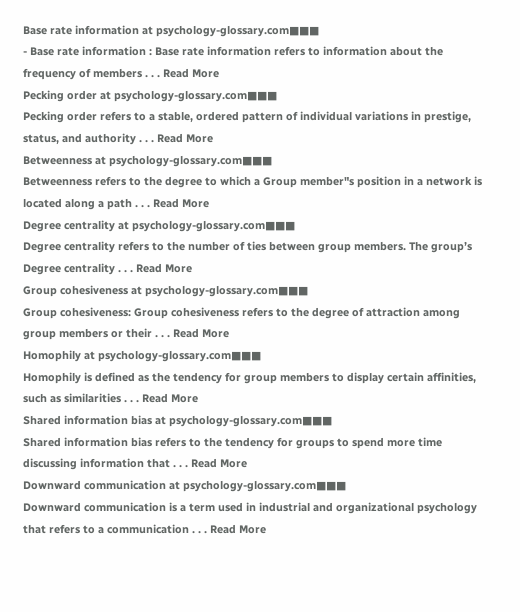Base rate information at psychology-glossary.com■■■
- Base rate information : Base rate information refers to information about the frequency of members . . . Read More
Pecking order at psychology-glossary.com■■■
Pecking order refers to a stable, ordered pattern of individual variations in prestige, status, and authority . . . Read More
Betweenness at psychology-glossary.com■■■
Betweenness refers to the degree to which a Group member"s position in a network is located along a path . . . Read More
Degree centrality at psychology-glossary.com■■■
Degree centrality refers to the number of ties between group members. The group’s Degree centrality . . . Read More
Group cohesiveness at psychology-glossary.com■■■
Group cohesiveness: Group cohesiveness refers to the degree of attraction among group members or their . . . Read More
Homophily at psychology-glossary.com■■■
Homophily is defined as the tendency for group members to display certain affinities, such as similarities . . . Read More
Shared information bias at psychology-glossary.com■■■
Shared information bias refers to the tendency for groups to spend more time discussing information that . . . Read More
Downward communication at psychology-glossary.com■■■
Downward communication is a term used in industrial and organizational psychology that refers to a communication . . . Read More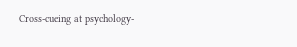Cross-cueing at psychology-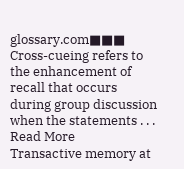glossary.com■■■
Cross-cueing refers to the enhancement of recall that occurs during group discussion when the statements . . . Read More
Transactive memory at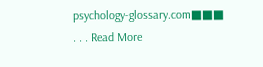psychology-glossary.com■■■
. . . Read More